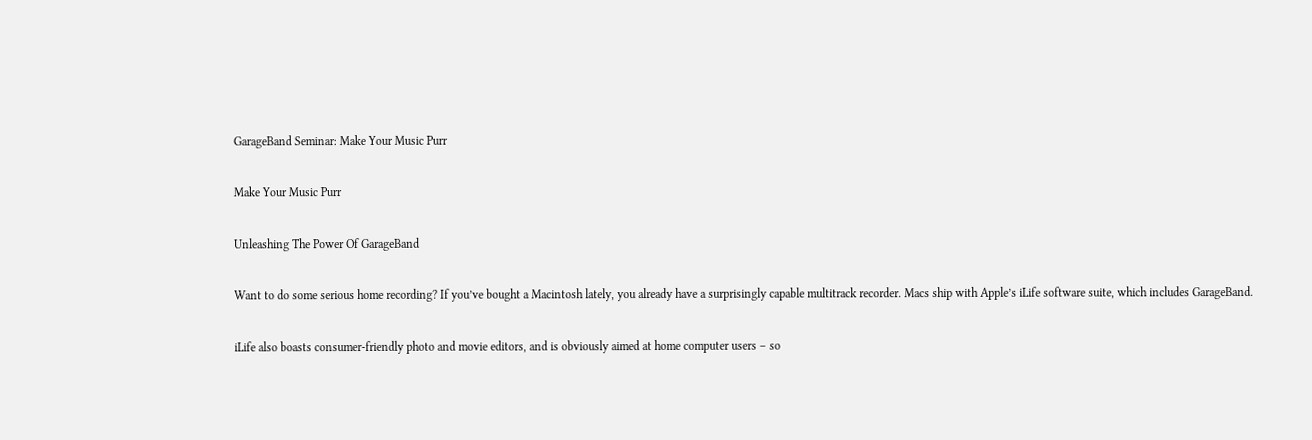GarageBand Seminar: Make Your Music Purr

Make Your Music Purr

Unleashing The Power Of GarageBand

Want to do some serious home recording? If you’ve bought a Macintosh lately, you already have a surprisingly capable multitrack recorder. Macs ship with Apple’s iLife software suite, which includes GarageBand.

iLife also boasts consumer-friendly photo and movie editors, and is obviously aimed at home computer users – so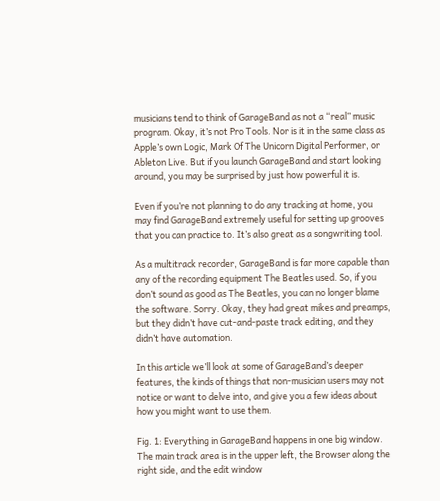musicians tend to think of GarageBand as not a “real” music program. Okay, it’s not Pro Tools. Nor is it in the same class as Apple’s own Logic, Mark Of The Unicorn Digital Performer, or Ableton Live. But if you launch GarageBand and start looking around, you may be surprised by just how powerful it is.

Even if you’re not planning to do any tracking at home, you may find GarageBand extremely useful for setting up grooves that you can practice to. It’s also great as a songwriting tool.

As a multitrack recorder, GarageBand is far more capable than any of the recording equipment The Beatles used. So, if you don’t sound as good as The Beatles, you can no longer blame the software. Sorry. Okay, they had great mikes and preamps, but they didn’t have cut-and-paste track editing, and they didn’t have automation.

In this article we’ll look at some of GarageBand’s deeper features, the kinds of things that non-musician users may not notice or want to delve into, and give you a few ideas about how you might want to use them.

Fig. 1: Everything in GarageBand happens in one big window. The main track area is in the upper left, the Browser along the right side, and the edit window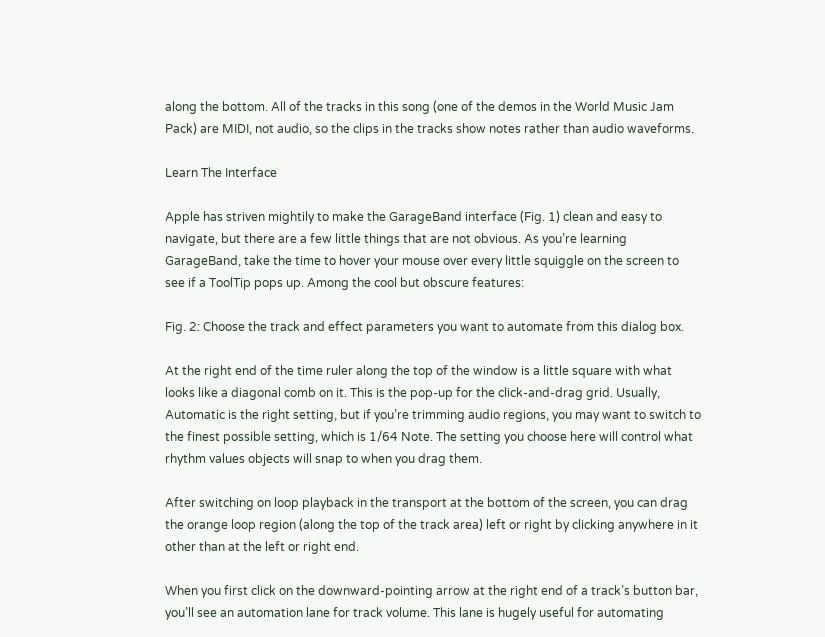along the bottom. All of the tracks in this song (one of the demos in the World Music Jam Pack) are MIDI, not audio, so the clips in the tracks show notes rather than audio waveforms.

Learn The Interface

Apple has striven mightily to make the GarageBand interface (Fig. 1) clean and easy to navigate, but there are a few little things that are not obvious. As you’re learning GarageBand, take the time to hover your mouse over every little squiggle on the screen to see if a ToolTip pops up. Among the cool but obscure features:

Fig. 2: Choose the track and effect parameters you want to automate from this dialog box.

At the right end of the time ruler along the top of the window is a little square with what looks like a diagonal comb on it. This is the pop-up for the click-and-drag grid. Usually, Automatic is the right setting, but if you’re trimming audio regions, you may want to switch to the finest possible setting, which is 1/64 Note. The setting you choose here will control what rhythm values objects will snap to when you drag them.

After switching on loop playback in the transport at the bottom of the screen, you can drag the orange loop region (along the top of the track area) left or right by clicking anywhere in it other than at the left or right end.

When you first click on the downward-pointing arrow at the right end of a track’s button bar, you’ll see an automation lane for track volume. This lane is hugely useful for automating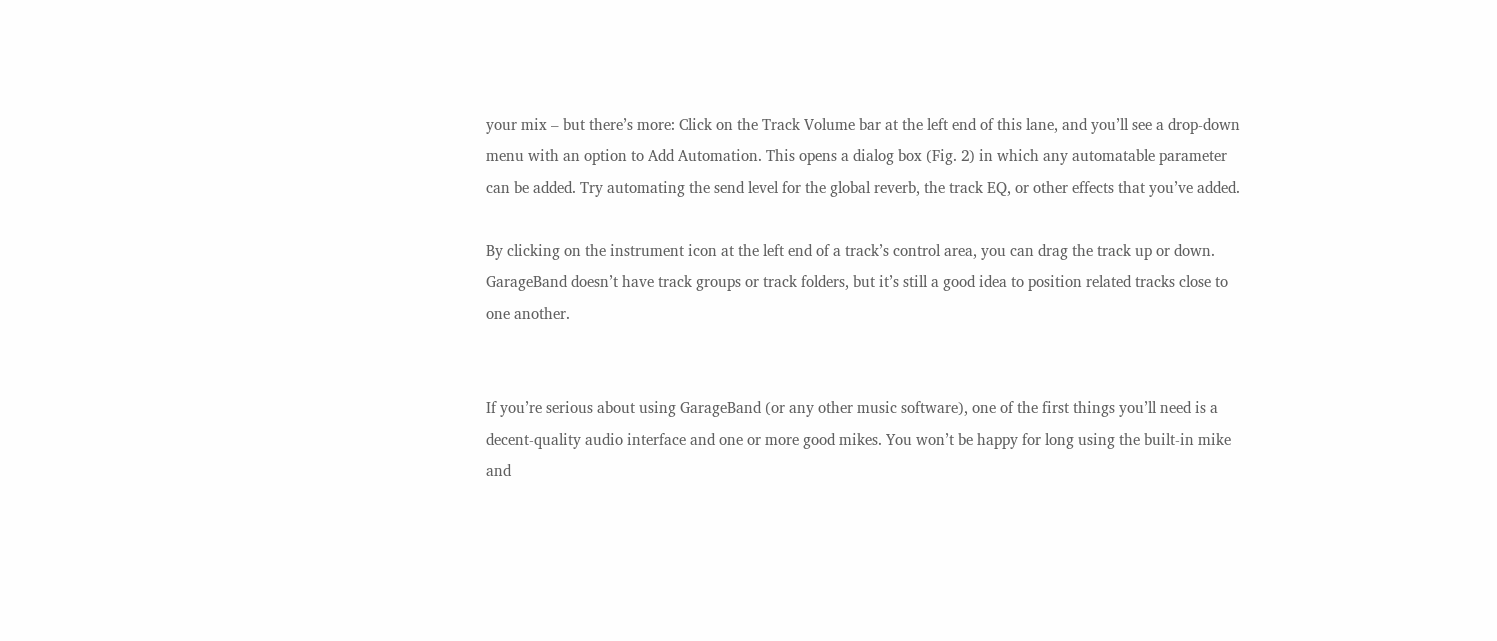your mix – but there’s more: Click on the Track Volume bar at the left end of this lane, and you’ll see a drop-down menu with an option to Add Automation. This opens a dialog box (Fig. 2) in which any automatable parameter can be added. Try automating the send level for the global reverb, the track EQ, or other effects that you’ve added.

By clicking on the instrument icon at the left end of a track’s control area, you can drag the track up or down. GarageBand doesn’t have track groups or track folders, but it’s still a good idea to position related tracks close to one another.


If you’re serious about using GarageBand (or any other music software), one of the first things you’ll need is a decent-quality audio interface and one or more good mikes. You won’t be happy for long using the built-in mike and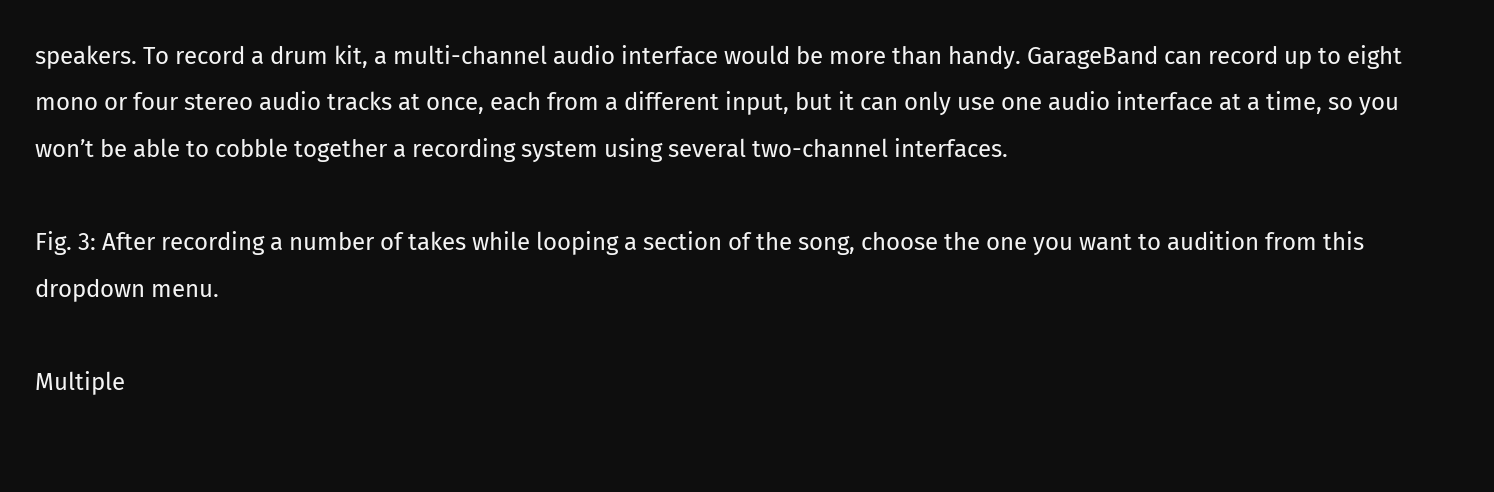speakers. To record a drum kit, a multi-channel audio interface would be more than handy. GarageBand can record up to eight mono or four stereo audio tracks at once, each from a different input, but it can only use one audio interface at a time, so you won’t be able to cobble together a recording system using several two-channel interfaces.

Fig. 3: After recording a number of takes while looping a section of the song, choose the one you want to audition from this dropdown menu.

Multiple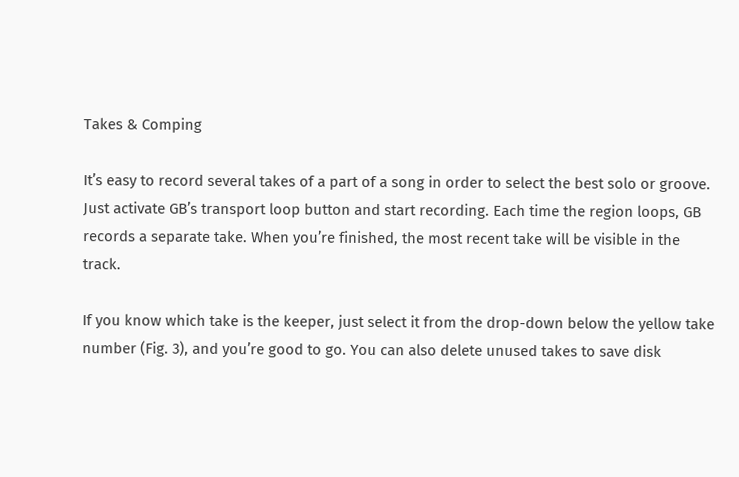Takes & Comping

It’s easy to record several takes of a part of a song in order to select the best solo or groove. Just activate GB’s transport loop button and start recording. Each time the region loops, GB records a separate take. When you’re finished, the most recent take will be visible in the track.

If you know which take is the keeper, just select it from the drop-down below the yellow take number (Fig. 3), and you’re good to go. You can also delete unused takes to save disk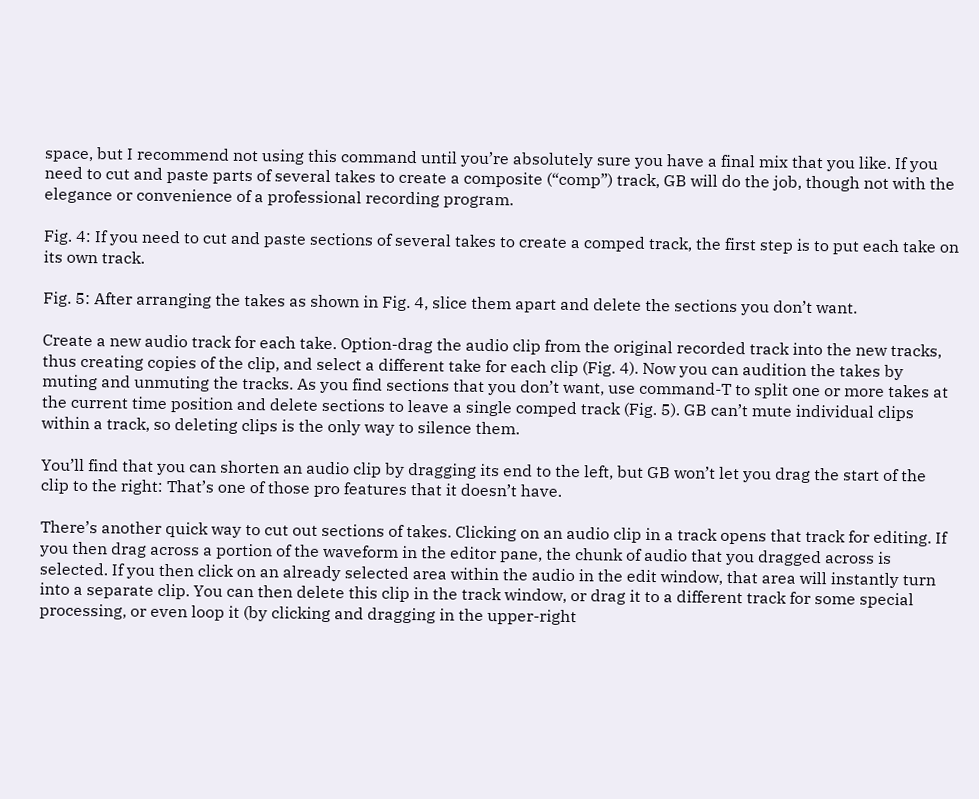space, but I recommend not using this command until you’re absolutely sure you have a final mix that you like. If you need to cut and paste parts of several takes to create a composite (“comp”) track, GB will do the job, though not with the elegance or convenience of a professional recording program.

Fig. 4: If you need to cut and paste sections of several takes to create a comped track, the first step is to put each take on its own track.

Fig. 5: After arranging the takes as shown in Fig. 4, slice them apart and delete the sections you don’t want.

Create a new audio track for each take. Option-drag the audio clip from the original recorded track into the new tracks, thus creating copies of the clip, and select a different take for each clip (Fig. 4). Now you can audition the takes by muting and unmuting the tracks. As you find sections that you don’t want, use command-T to split one or more takes at the current time position and delete sections to leave a single comped track (Fig. 5). GB can’t mute individual clips within a track, so deleting clips is the only way to silence them.

You’ll find that you can shorten an audio clip by dragging its end to the left, but GB won’t let you drag the start of the clip to the right: That’s one of those pro features that it doesn’t have.

There’s another quick way to cut out sections of takes. Clicking on an audio clip in a track opens that track for editing. If you then drag across a portion of the waveform in the editor pane, the chunk of audio that you dragged across is selected. If you then click on an already selected area within the audio in the edit window, that area will instantly turn into a separate clip. You can then delete this clip in the track window, or drag it to a different track for some special processing, or even loop it (by clicking and dragging in the upper-right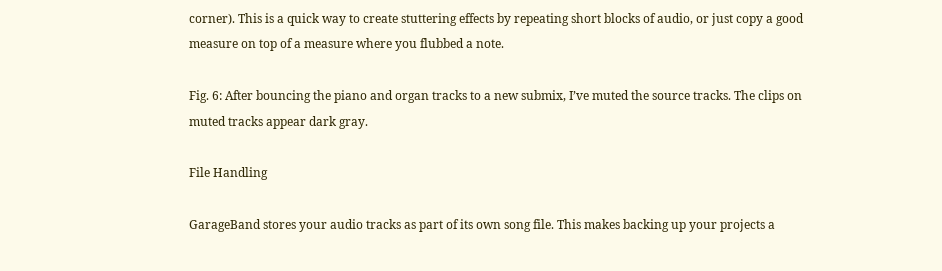corner). This is a quick way to create stuttering effects by repeating short blocks of audio, or just copy a good measure on top of a measure where you flubbed a note.

Fig. 6: After bouncing the piano and organ tracks to a new submix, I’ve muted the source tracks. The clips on muted tracks appear dark gray.

File Handling

GarageBand stores your audio tracks as part of its own song file. This makes backing up your projects a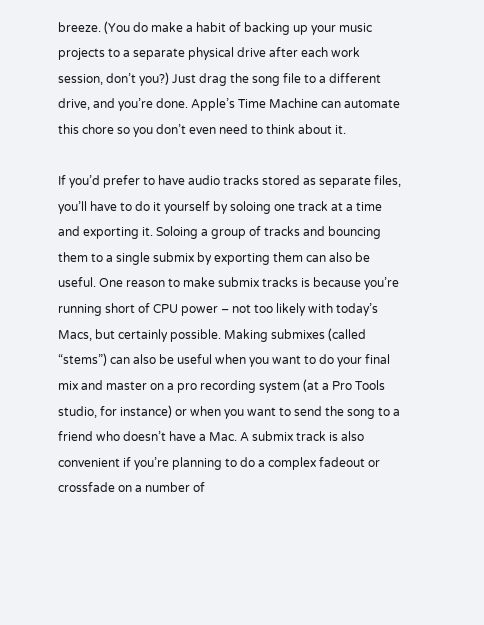breeze. (You do make a habit of backing up your music projects to a separate physical drive after each work session, don’t you?) Just drag the song file to a different drive, and you’re done. Apple’s Time Machine can automate this chore so you don’t even need to think about it.

If you’d prefer to have audio tracks stored as separate files, you’ll have to do it yourself by soloing one track at a time and exporting it. Soloing a group of tracks and bouncing them to a single submix by exporting them can also be useful. One reason to make submix tracks is because you’re running short of CPU power – not too likely with today’s Macs, but certainly possible. Making submixes (called “stems”) can also be useful when you want to do your final mix and master on a pro recording system (at a Pro Tools studio, for instance) or when you want to send the song to a friend who doesn’t have a Mac. A submix track is also convenient if you’re planning to do a complex fadeout or crossfade on a number of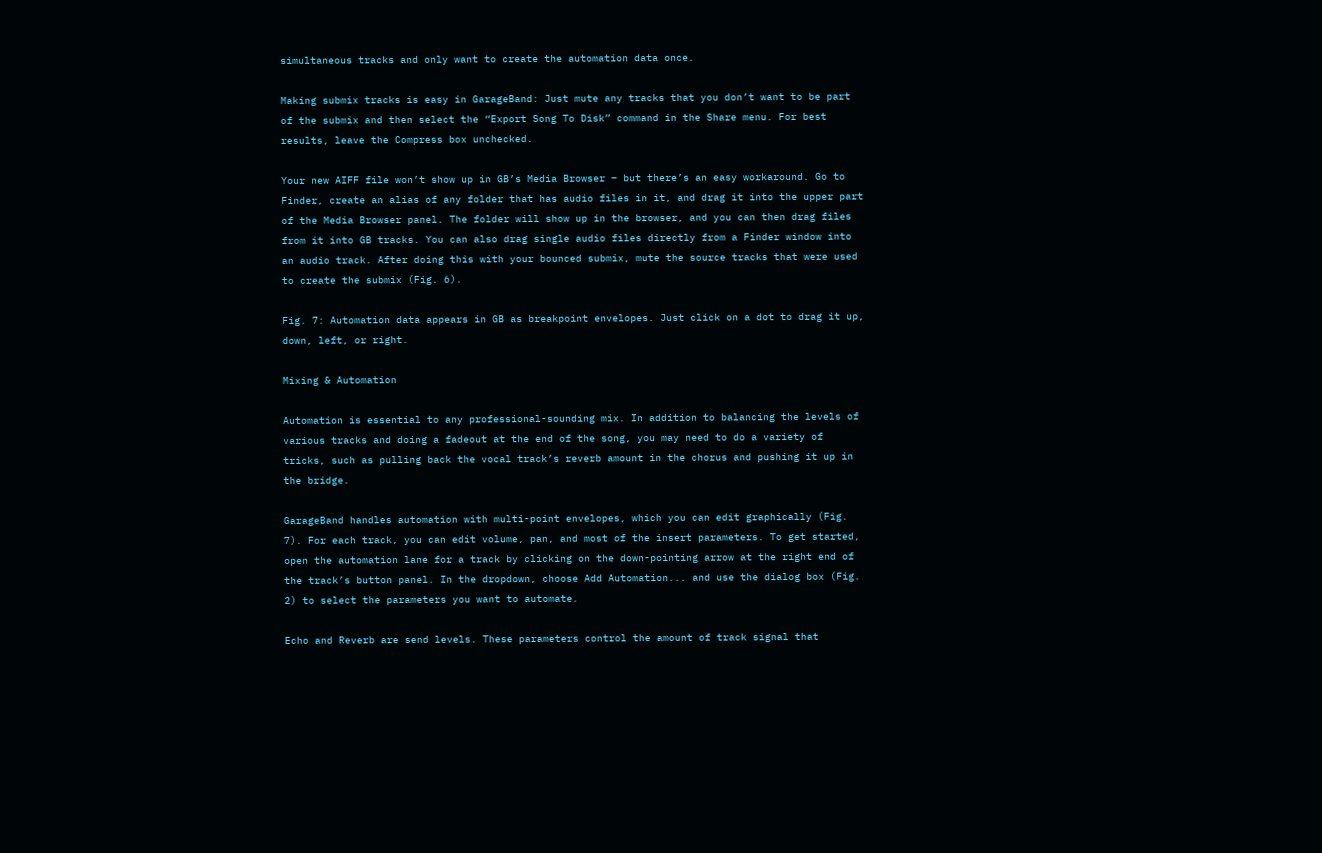simultaneous tracks and only want to create the automation data once.

Making submix tracks is easy in GarageBand: Just mute any tracks that you don’t want to be part of the submix and then select the “Export Song To Disk” command in the Share menu. For best results, leave the Compress box unchecked.

Your new AIFF file won’t show up in GB’s Media Browser – but there’s an easy workaround. Go to Finder, create an alias of any folder that has audio files in it, and drag it into the upper part of the Media Browser panel. The folder will show up in the browser, and you can then drag files from it into GB tracks. You can also drag single audio files directly from a Finder window into an audio track. After doing this with your bounced submix, mute the source tracks that were used to create the submix (Fig. 6).

Fig. 7: Automation data appears in GB as breakpoint envelopes. Just click on a dot to drag it up, down, left, or right.

Mixing & Automation

Automation is essential to any professional-sounding mix. In addition to balancing the levels of various tracks and doing a fadeout at the end of the song, you may need to do a variety of tricks, such as pulling back the vocal track’s reverb amount in the chorus and pushing it up in the bridge.

GarageBand handles automation with multi-point envelopes, which you can edit graphically (Fig. 7). For each track, you can edit volume, pan, and most of the insert parameters. To get started, open the automation lane for a track by clicking on the down-pointing arrow at the right end of the track’s button panel. In the dropdown, choose Add Automation... and use the dialog box (Fig. 2) to select the parameters you want to automate.

Echo and Reverb are send levels. These parameters control the amount of track signal that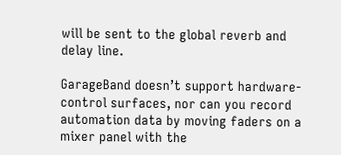will be sent to the global reverb and delay line.

GarageBand doesn’t support hardware-control surfaces, nor can you record automation data by moving faders on a mixer panel with the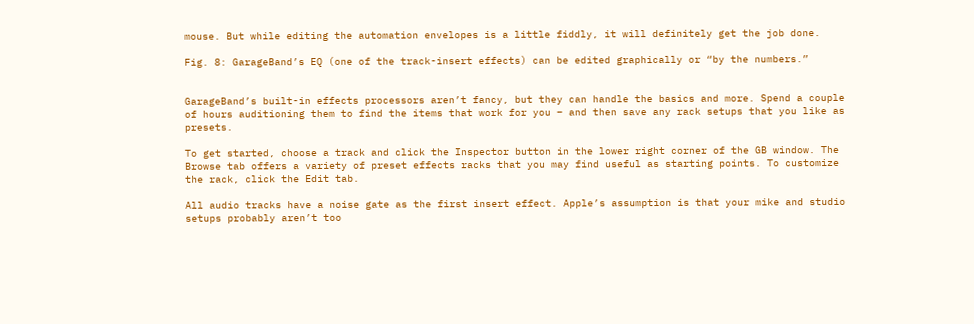mouse. But while editing the automation envelopes is a little fiddly, it will definitely get the job done.

Fig. 8: GarageBand’s EQ (one of the track-insert effects) can be edited graphically or “by the numbers.”


GarageBand’s built-in effects processors aren’t fancy, but they can handle the basics and more. Spend a couple of hours auditioning them to find the items that work for you – and then save any rack setups that you like as presets.

To get started, choose a track and click the Inspector button in the lower right corner of the GB window. The Browse tab offers a variety of preset effects racks that you may find useful as starting points. To customize the rack, click the Edit tab.

All audio tracks have a noise gate as the first insert effect. Apple’s assumption is that your mike and studio setups probably aren’t too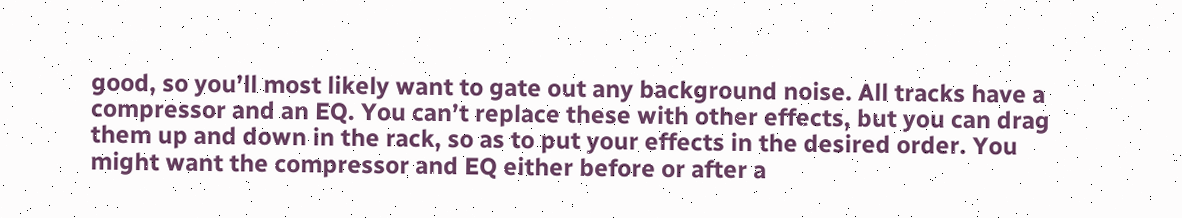good, so you’ll most likely want to gate out any background noise. All tracks have a compressor and an EQ. You can’t replace these with other effects, but you can drag them up and down in the rack, so as to put your effects in the desired order. You might want the compressor and EQ either before or after a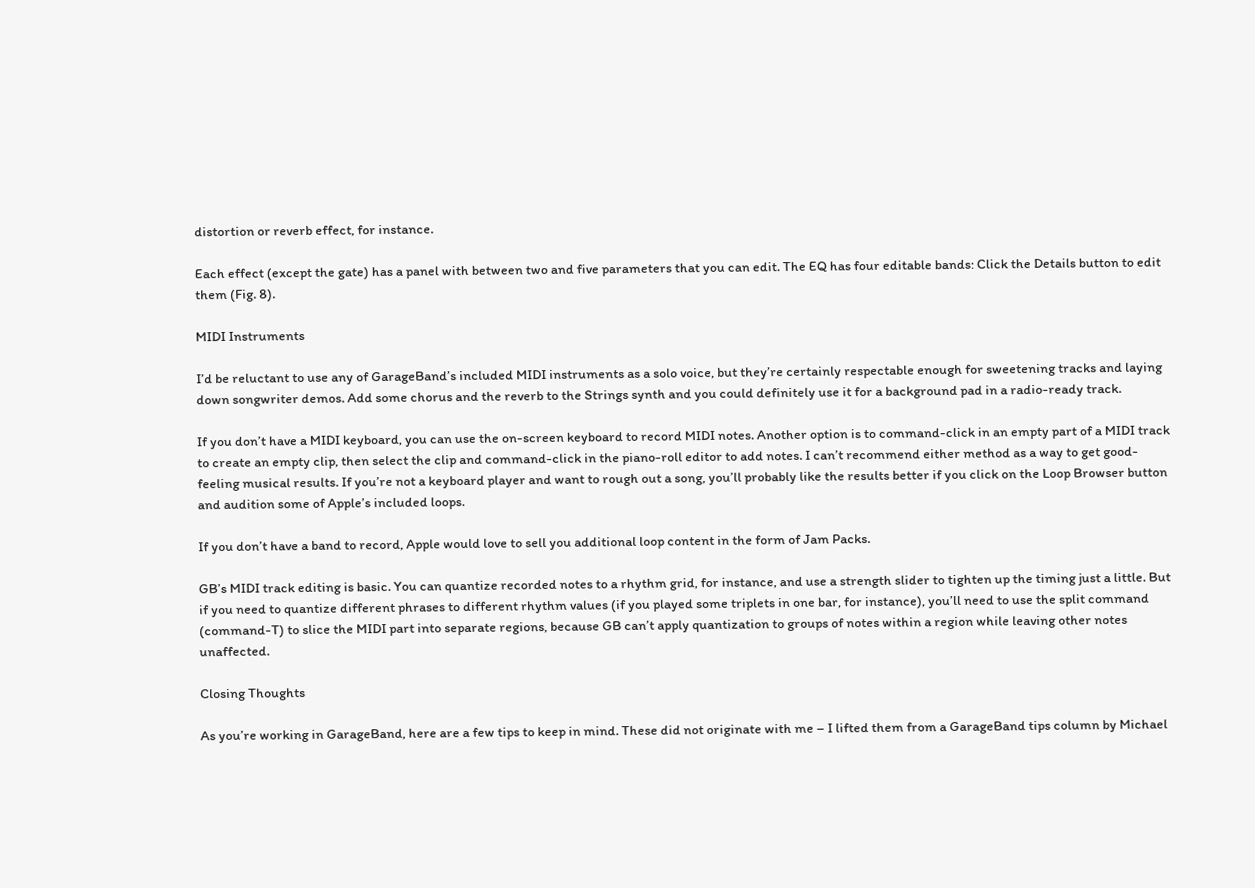distortion or reverb effect, for instance.

Each effect (except the gate) has a panel with between two and five parameters that you can edit. The EQ has four editable bands: Click the Details button to edit them (Fig. 8).

MIDI Instruments

I’d be reluctant to use any of GarageBand’s included MIDI instruments as a solo voice, but they’re certainly respectable enough for sweetening tracks and laying down songwriter demos. Add some chorus and the reverb to the Strings synth and you could definitely use it for a background pad in a radio-ready track.

If you don’t have a MIDI keyboard, you can use the on-screen keyboard to record MIDI notes. Another option is to command-click in an empty part of a MIDI track to create an empty clip, then select the clip and command-click in the piano-roll editor to add notes. I can’t recommend either method as a way to get good-feeling musical results. If you’re not a keyboard player and want to rough out a song, you’ll probably like the results better if you click on the Loop Browser button and audition some of Apple’s included loops.

If you don’t have a band to record, Apple would love to sell you additional loop content in the form of Jam Packs.

GB’s MIDI track editing is basic. You can quantize recorded notes to a rhythm grid, for instance, and use a strength slider to tighten up the timing just a little. But if you need to quantize different phrases to different rhythm values (if you played some triplets in one bar, for instance), you’ll need to use the split command (command-T) to slice the MIDI part into separate regions, because GB can’t apply quantization to groups of notes within a region while leaving other notes unaffected.

Closing Thoughts

As you’re working in GarageBand, here are a few tips to keep in mind. These did not originate with me – I lifted them from a GarageBand tips column by Michael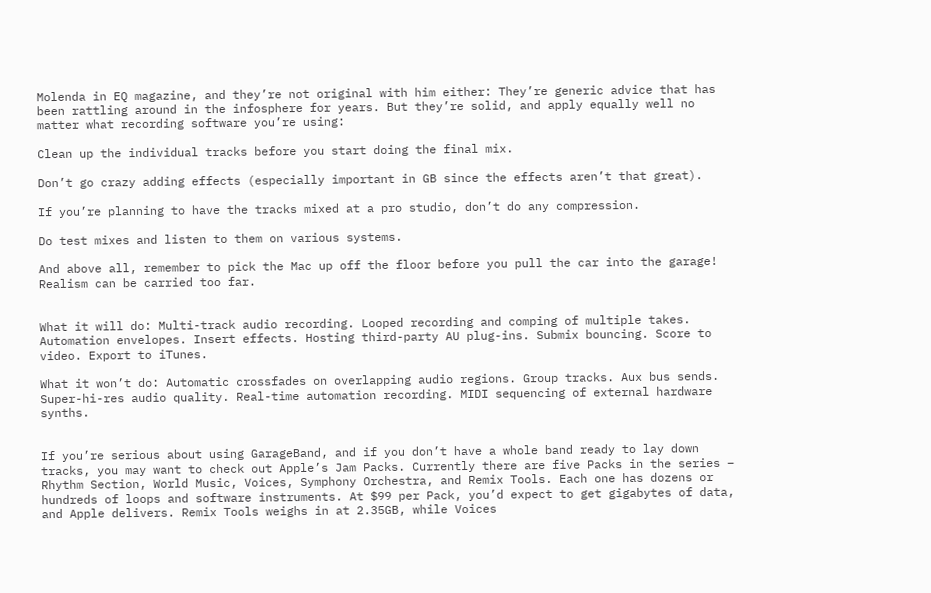Molenda in EQ magazine, and they’re not original with him either: They’re generic advice that has been rattling around in the infosphere for years. But they’re solid, and apply equally well no matter what recording software you’re using:

Clean up the individual tracks before you start doing the final mix.

Don’t go crazy adding effects (especially important in GB since the effects aren’t that great).

If you’re planning to have the tracks mixed at a pro studio, don’t do any compression.

Do test mixes and listen to them on various systems.

And above all, remember to pick the Mac up off the floor before you pull the car into the garage! Realism can be carried too far.


What it will do: Multi-track audio recording. Looped recording and comping of multiple takes. Automation envelopes. Insert effects. Hosting third-party AU plug-ins. Submix bouncing. Score to video. Export to iTunes.

What it won’t do: Automatic crossfades on overlapping audio regions. Group tracks. Aux bus sends. Super-hi-res audio quality. Real-time automation recording. MIDI sequencing of external hardware synths.


If you’re serious about using GarageBand, and if you don’t have a whole band ready to lay down tracks, you may want to check out Apple’s Jam Packs. Currently there are five Packs in the series – Rhythm Section, World Music, Voices, Symphony Orchestra, and Remix Tools. Each one has dozens or hundreds of loops and software instruments. At $99 per Pack, you’d expect to get gigabytes of data, and Apple delivers. Remix Tools weighs in at 2.35GB, while Voices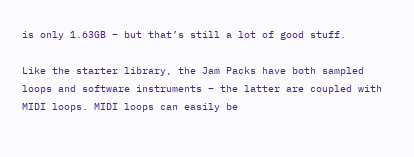is only 1.63GB – but that’s still a lot of good stuff.

Like the starter library, the Jam Packs have both sampled loops and software instruments – the latter are coupled with MIDI loops. MIDI loops can easily be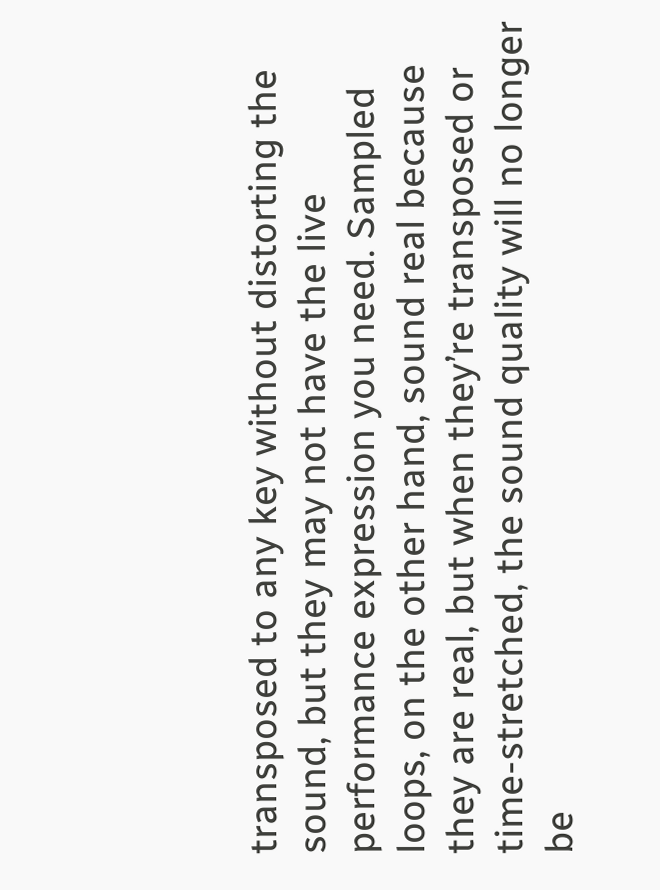transposed to any key without distorting the sound, but they may not have the live performance expression you need. Sampled loops, on the other hand, sound real because they are real, but when they’re transposed or time-stretched, the sound quality will no longer be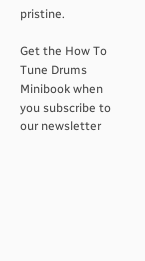pristine.

Get the How To Tune Drums Minibook when you subscribe to our newsletter